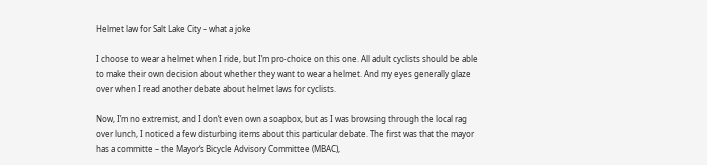Helmet law for Salt Lake City – what a joke

I choose to wear a helmet when I ride, but I’m pro-choice on this one. All adult cyclists should be able to make their own decision about whether they want to wear a helmet. And my eyes generally glaze over when I read another debate about helmet laws for cyclists.

Now, I’m no extremist, and I don’t even own a soapbox, but as I was browsing through the local rag over lunch, I noticed a few disturbing items about this particular debate. The first was that the mayor has a committe – the Mayor‘s Bicycle Advisory Committee (MBAC),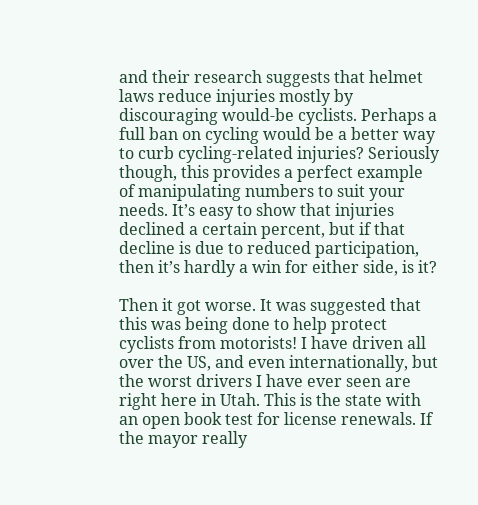and their research suggests that helmet laws reduce injuries mostly by discouraging would-be cyclists. Perhaps a full ban on cycling would be a better way to curb cycling-related injuries? Seriously though, this provides a perfect example of manipulating numbers to suit your needs. It’s easy to show that injuries declined a certain percent, but if that decline is due to reduced participation, then it’s hardly a win for either side, is it?

Then it got worse. It was suggested that this was being done to help protect cyclists from motorists! I have driven all over the US, and even internationally, but the worst drivers I have ever seen are right here in Utah. This is the state with an open book test for license renewals. If the mayor really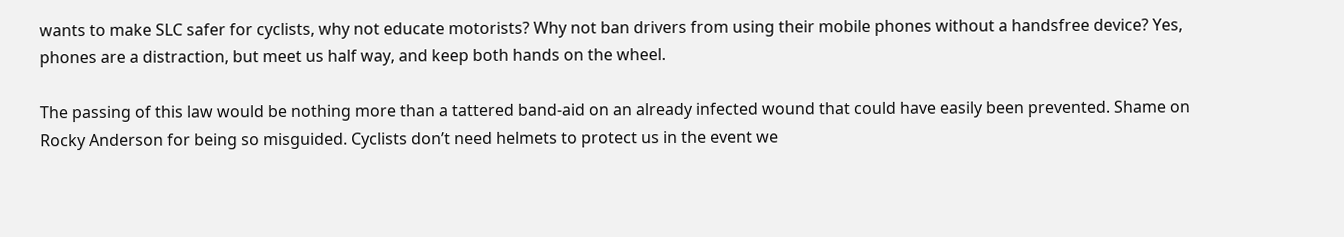wants to make SLC safer for cyclists, why not educate motorists? Why not ban drivers from using their mobile phones without a handsfree device? Yes, phones are a distraction, but meet us half way, and keep both hands on the wheel.

The passing of this law would be nothing more than a tattered band-aid on an already infected wound that could have easily been prevented. Shame on Rocky Anderson for being so misguided. Cyclists don’t need helmets to protect us in the event we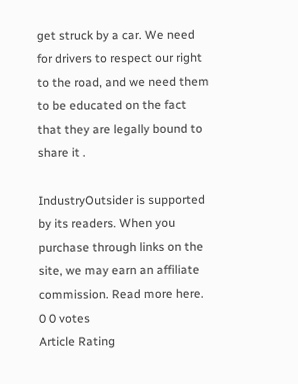get struck by a car. We need for drivers to respect our right to the road, and we need them to be educated on the fact that they are legally bound to share it .

IndustryOutsider is supported by its readers. When you purchase through links on the site, we may earn an affiliate commission. Read more here.
0 0 votes
Article Rating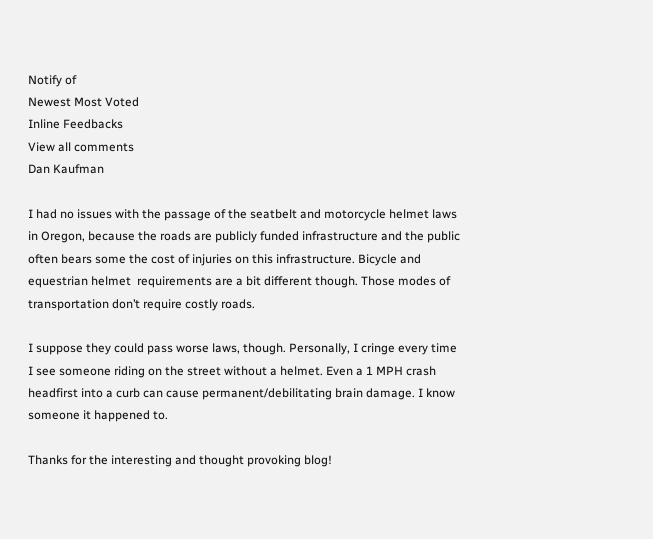Notify of
Newest Most Voted
Inline Feedbacks
View all comments
Dan Kaufman

I had no issues with the passage of the seatbelt and motorcycle helmet laws in Oregon, because the roads are publicly funded infrastructure and the public often bears some the cost of injuries on this infrastructure. Bicycle and equestrian helmet  requirements are a bit different though. Those modes of transportation don’t require costly roads.

I suppose they could pass worse laws, though. Personally, I cringe every time I see someone riding on the street without a helmet. Even a 1 MPH crash headfirst into a curb can cause permanent/debilitating brain damage. I know someone it happened to.

Thanks for the interesting and thought provoking blog!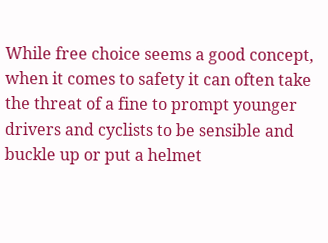While free choice seems a good concept, when it comes to safety it can often take the threat of a fine to prompt younger drivers and cyclists to be sensible and buckle up or put a helmet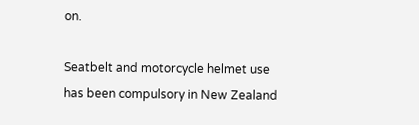on.

Seatbelt and motorcycle helmet use has been compulsory in New Zealand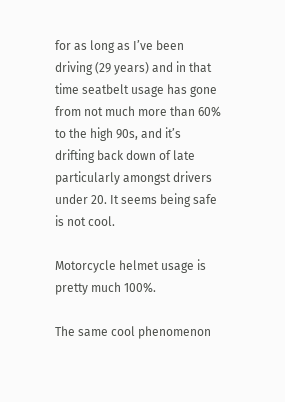for as long as I’ve been driving (29 years) and in that time seatbelt usage has gone from not much more than 60% to the high 90s, and it’s drifting back down of late particularly amongst drivers under 20. It seems being safe is not cool.

Motorcycle helmet usage is pretty much 100%.

The same cool phenomenon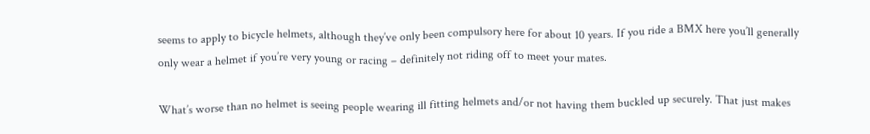seems to apply to bicycle helmets, although they’ve only been compulsory here for about 10 years. If you ride a BMX here you’ll generally only wear a helmet if you’re very young or racing – definitely not riding off to meet your mates.

What’s worse than no helmet is seeing people wearing ill fitting helmets and/or not having them buckled up securely. That just makes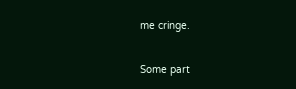me cringe.

Some part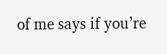of me says if you’re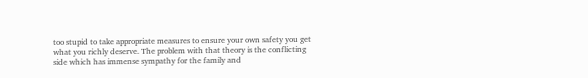too stupid to take appropriate measures to ensure your own safety you get what you richly deserve. The problem with that theory is the conflicting side which has immense sympathy for the family and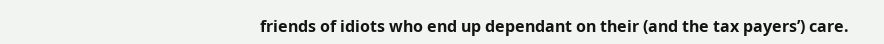friends of idiots who end up dependant on their (and the tax payers’) care.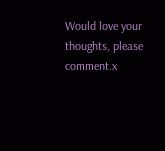Would love your thoughts, please comment.x